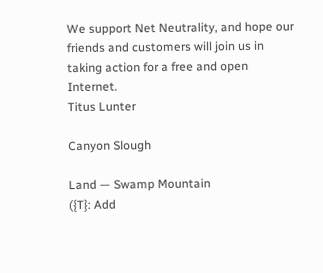We support Net Neutrality, and hope our friends and customers will join us in taking action for a free and open Internet.
Titus Lunter

Canyon Slough

Land — Swamp Mountain
({T}: Add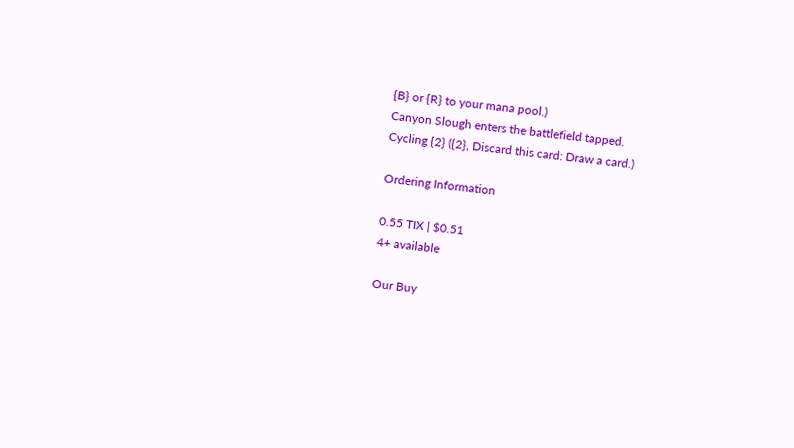{B} or {R} to your mana pool.)
Canyon Slough enters the battlefield tapped.
Cycling {2} ({2}, Discard this card: Draw a card.)

Ordering Information

0.55 TIX | $0.51
4+ available

Our Buy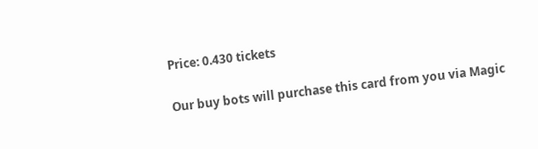Price: 0.430 tickets

Our buy bots will purchase this card from you via Magic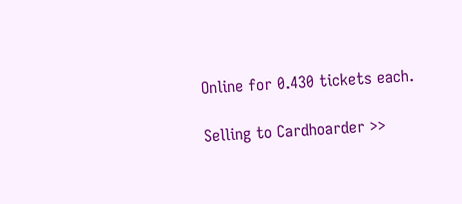Online for 0.430 tickets each.

Selling to Cardhoarder >>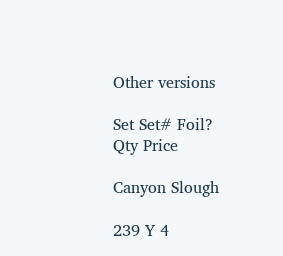Other versions

Set Set# Foil? Qty Price

Canyon Slough

239 Y 4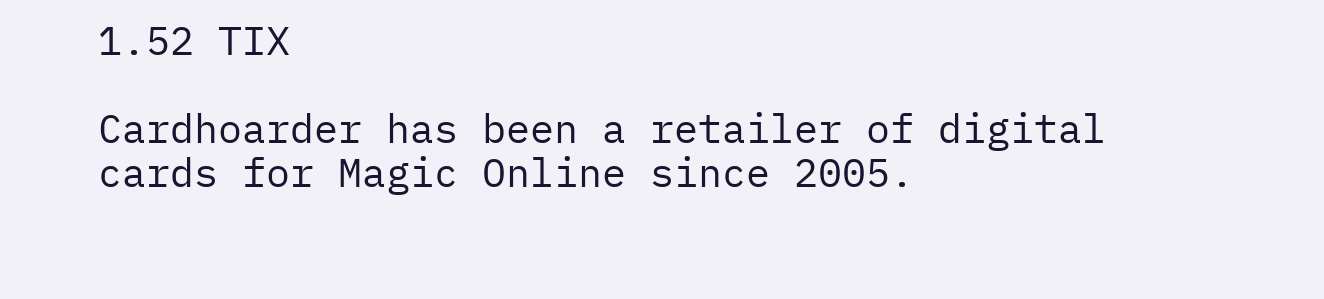1.52 TIX

Cardhoarder has been a retailer of digital cards for Magic Online since 2005.